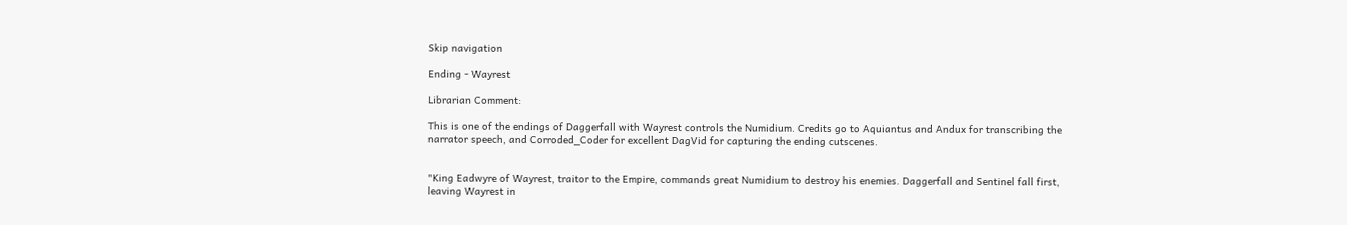Skip navigation

Ending - Wayrest

Librarian Comment:

This is one of the endings of Daggerfall with Wayrest controls the Numidium. Credits go to Aquiantus and Andux for transcribing the narrator speech, and Corroded_Coder for excellent DagVid for capturing the ending cutscenes.


"King Eadwyre of Wayrest, traitor to the Empire, commands great Numidium to destroy his enemies. Daggerfall and Sentinel fall first, leaving Wayrest in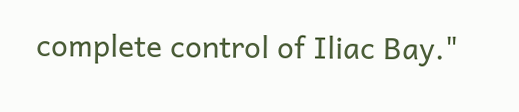complete control of Iliac Bay."